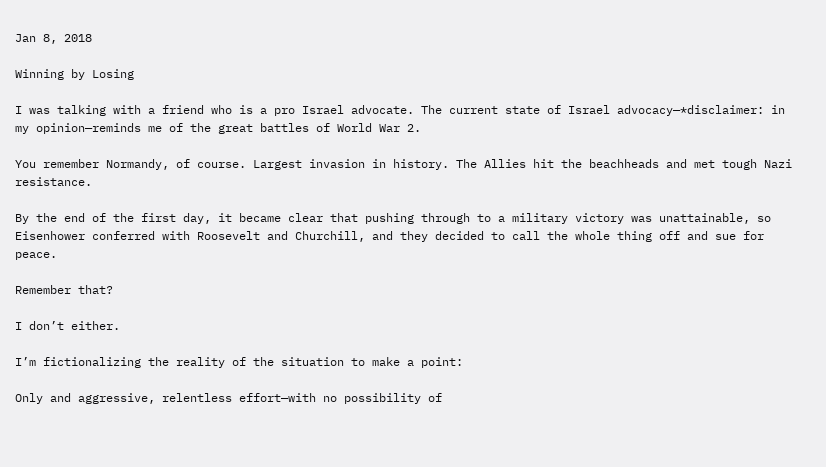Jan 8, 2018

Winning by Losing

I was talking with a friend who is a pro Israel advocate. The current state of Israel advocacy—*disclaimer: in my opinion—reminds me of the great battles of World War 2.

You remember Normandy, of course. Largest invasion in history. The Allies hit the beachheads and met tough Nazi resistance.

By the end of the first day, it became clear that pushing through to a military victory was unattainable, so Eisenhower conferred with Roosevelt and Churchill, and they decided to call the whole thing off and sue for peace.

Remember that?

I don’t either.

I’m fictionalizing the reality of the situation to make a point:

Only and aggressive, relentless effort—with no possibility of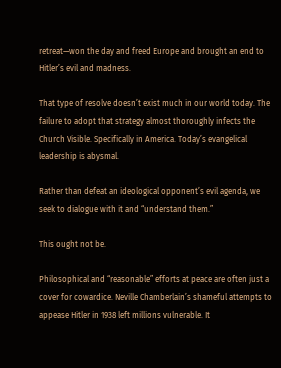retreat—won the day and freed Europe and brought an end to Hitler’s evil and madness.

That type of resolve doesn’t exist much in our world today. The failure to adopt that strategy almost thoroughly infects the Church Visible. Specifically in America. Today’s evangelical leadership is abysmal.

Rather than defeat an ideological opponent’s evil agenda, we seek to dialogue with it and “understand them.”

This ought not be.

Philosophical and “reasonable” efforts at peace are often just a cover for cowardice. Neville Chamberlain’s shameful attempts to appease Hitler in 1938 left millions vulnerable. It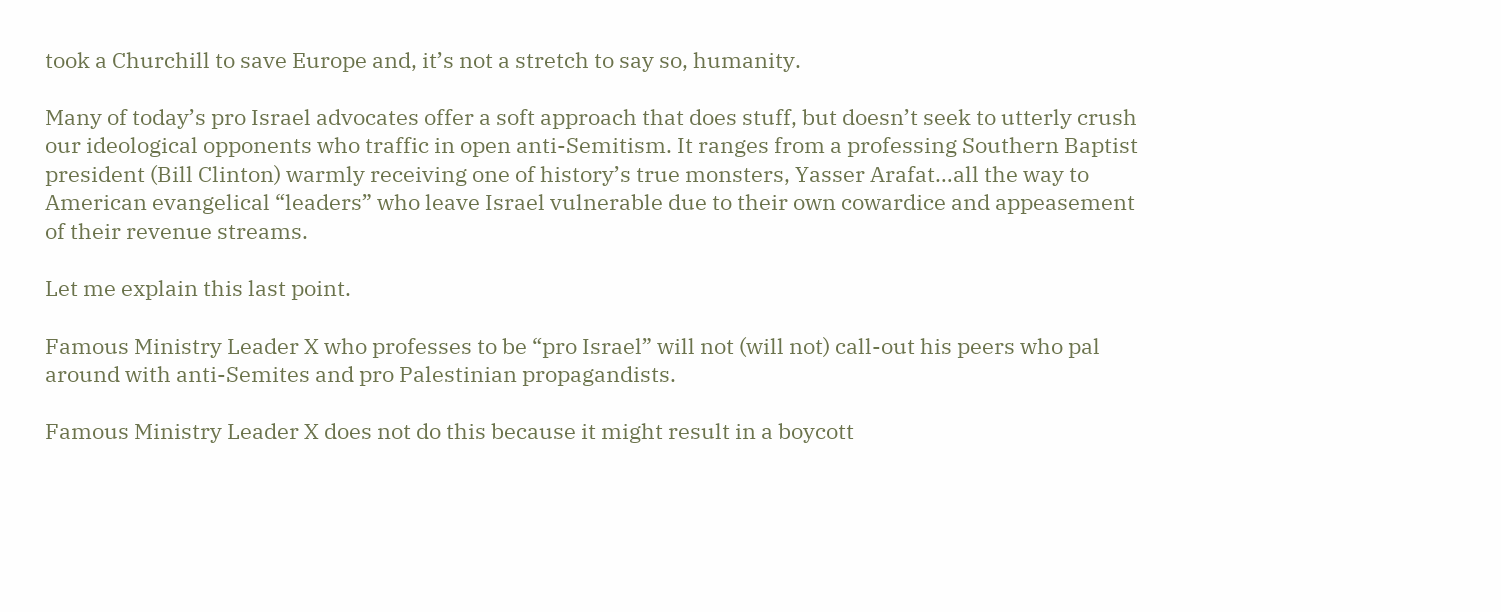took a Churchill to save Europe and, it’s not a stretch to say so, humanity.

Many of today’s pro Israel advocates offer a soft approach that does stuff, but doesn’t seek to utterly crush our ideological opponents who traffic in open anti-Semitism. It ranges from a professing Southern Baptist president (Bill Clinton) warmly receiving one of history’s true monsters, Yasser Arafat…all the way to American evangelical “leaders” who leave Israel vulnerable due to their own cowardice and appeasement of their revenue streams.

Let me explain this last point.

Famous Ministry Leader X who professes to be “pro Israel” will not (will not) call-out his peers who pal around with anti-Semites and pro Palestinian propagandists.

Famous Ministry Leader X does not do this because it might result in a boycott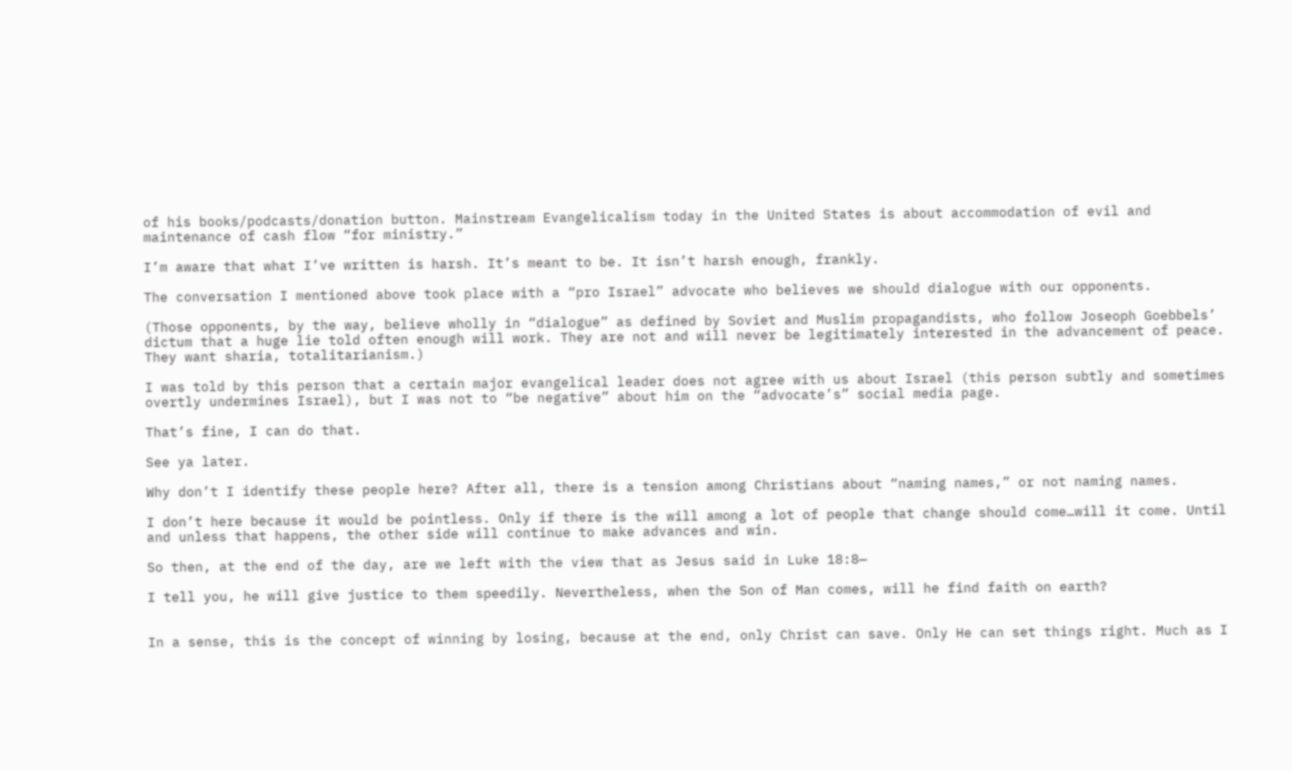of his books/podcasts/donation button. Mainstream Evangelicalism today in the United States is about accommodation of evil and maintenance of cash flow “for ministry.”

I’m aware that what I’ve written is harsh. It’s meant to be. It isn’t harsh enough, frankly.

The conversation I mentioned above took place with a “pro Israel” advocate who believes we should dialogue with our opponents.

(Those opponents, by the way, believe wholly in “dialogue” as defined by Soviet and Muslim propagandists, who follow Joseoph Goebbels’ dictum that a huge lie told often enough will work. They are not and will never be legitimately interested in the advancement of peace. They want sharia, totalitarianism.)

I was told by this person that a certain major evangelical leader does not agree with us about Israel (this person subtly and sometimes overtly undermines Israel), but I was not to “be negative” about him on the “advocate’s” social media page.

That’s fine, I can do that.

See ya later.

Why don’t I identify these people here? After all, there is a tension among Christians about “naming names,” or not naming names.

I don’t here because it would be pointless. Only if there is the will among a lot of people that change should come…will it come. Until and unless that happens, the other side will continue to make advances and win.

So then, at the end of the day, are we left with the view that as Jesus said in Luke 18:8—

I tell you, he will give justice to them speedily. Nevertheless, when the Son of Man comes, will he find faith on earth?


In a sense, this is the concept of winning by losing, because at the end, only Christ can save. Only He can set things right. Much as I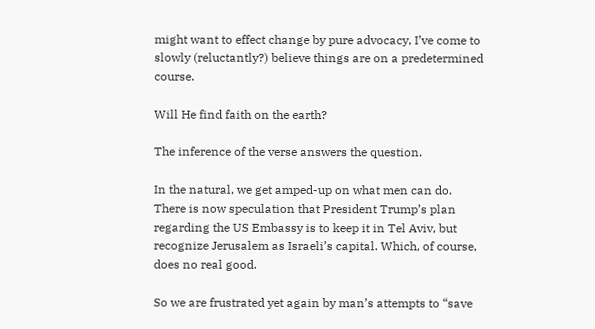might want to effect change by pure advocacy, I’ve come to slowly (reluctantly?) believe things are on a predetermined course.

Will He find faith on the earth?

The inference of the verse answers the question.

In the natural, we get amped-up on what men can do. There is now speculation that President Trump’s plan regarding the US Embassy is to keep it in Tel Aviv, but recognize Jerusalem as Israeli’s capital. Which, of course, does no real good.

So we are frustrated yet again by man’s attempts to “save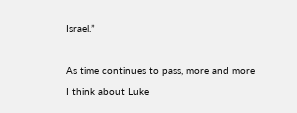Israel.”

As time continues to pass, more and more I think about Luke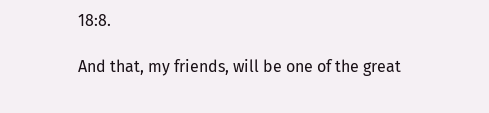18:8.

And that, my friends, will be one of the great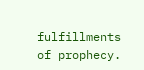fulfillments of prophecy.